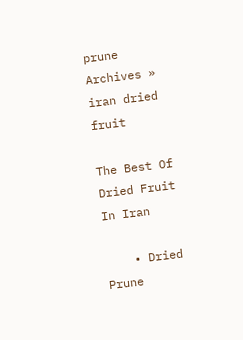prune Archives » iran dried fruit

The Best Of Dried Fruit In Iran

    • Dried Prune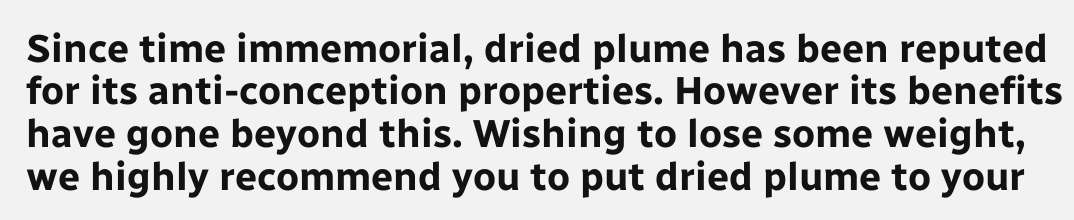Since time immemorial, dried plume has been reputed for its anti-conception properties. However its benefits have gone beyond this. Wishing to lose some weight, we highly recommend you to put dried plume to your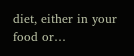diet, either in your food or…